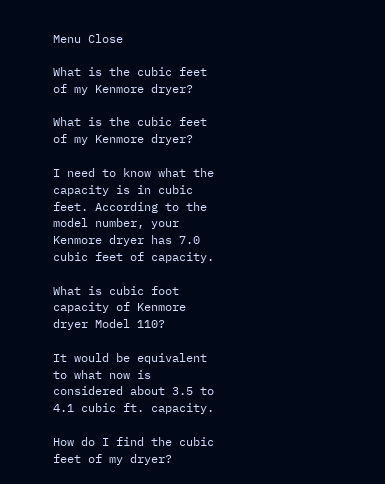Menu Close

What is the cubic feet of my Kenmore dryer?

What is the cubic feet of my Kenmore dryer?

I need to know what the capacity is in cubic feet. According to the model number, your Kenmore dryer has 7.0 cubic feet of capacity.

What is cubic foot capacity of Kenmore dryer Model 110?

It would be equivalent to what now is considered about 3.5 to 4.1 cubic ft. capacity.

How do I find the cubic feet of my dryer?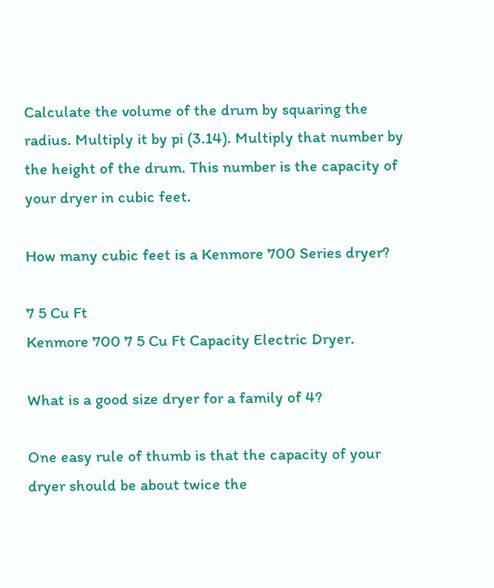Calculate the volume of the drum by squaring the radius. Multiply it by pi (3.14). Multiply that number by the height of the drum. This number is the capacity of your dryer in cubic feet.

How many cubic feet is a Kenmore 700 Series dryer?

7 5 Cu Ft
Kenmore 700 7 5 Cu Ft Capacity Electric Dryer.

What is a good size dryer for a family of 4?

One easy rule of thumb is that the capacity of your dryer should be about twice the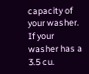capacity of your washer. If your washer has a 3.5 cu.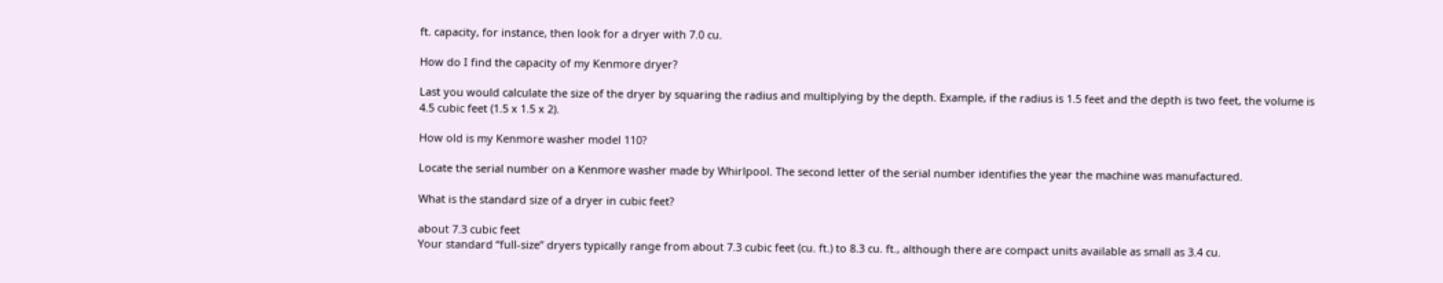ft. capacity, for instance, then look for a dryer with 7.0 cu.

How do I find the capacity of my Kenmore dryer?

Last you would calculate the size of the dryer by squaring the radius and multiplying by the depth. Example, if the radius is 1.5 feet and the depth is two feet, the volume is 4.5 cubic feet (1.5 x 1.5 x 2).

How old is my Kenmore washer model 110?

Locate the serial number on a Kenmore washer made by Whirlpool. The second letter of the serial number identifies the year the machine was manufactured.

What is the standard size of a dryer in cubic feet?

about 7.3 cubic feet
Your standard “full-size” dryers typically range from about 7.3 cubic feet (cu. ft.) to 8.3 cu. ft., although there are compact units available as small as 3.4 cu.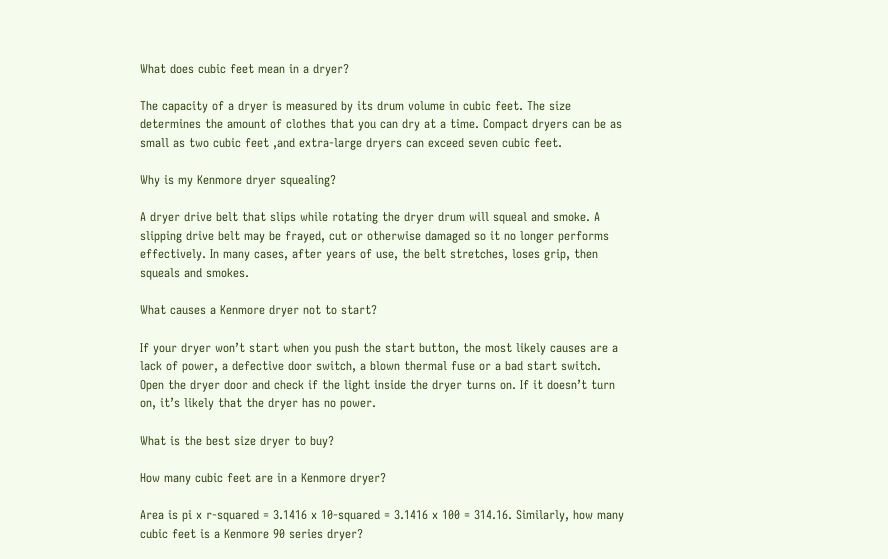What does cubic feet mean in a dryer?

The capacity of a dryer is measured by its drum volume in cubic feet. The size determines the amount of clothes that you can dry at a time. Compact dryers can be as small as two cubic feet ,and extra-large dryers can exceed seven cubic feet.

Why is my Kenmore dryer squealing?

A dryer drive belt that slips while rotating the dryer drum will squeal and smoke. A slipping drive belt may be frayed, cut or otherwise damaged so it no longer performs effectively. In many cases, after years of use, the belt stretches, loses grip, then squeals and smokes.

What causes a Kenmore dryer not to start?

If your dryer won’t start when you push the start button, the most likely causes are a lack of power, a defective door switch, a blown thermal fuse or a bad start switch. Open the dryer door and check if the light inside the dryer turns on. If it doesn’t turn on, it’s likely that the dryer has no power.

What is the best size dryer to buy?

How many cubic feet are in a Kenmore dryer?

Area is pi x r-squared = 3.1416 x 10-squared = 3.1416 x 100 = 314.16. Similarly, how many cubic feet is a Kenmore 90 series dryer?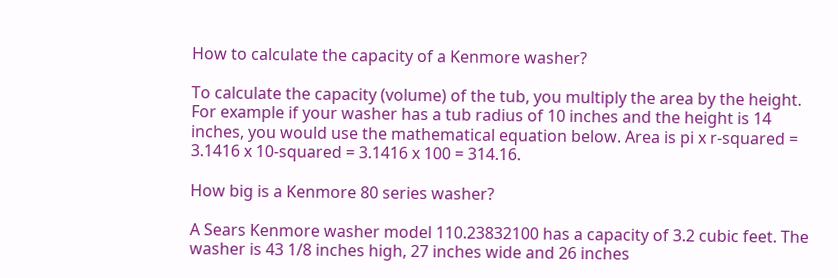How to calculate the capacity of a Kenmore washer?

To calculate the capacity (volume) of the tub, you multiply the area by the height. For example if your washer has a tub radius of 10 inches and the height is 14 inches, you would use the mathematical equation below. Area is pi x r-squared = 3.1416 x 10-squared = 3.1416 x 100 = 314.16.

How big is a Kenmore 80 series washer?

A Sears Kenmore washer model 110.23832100 has a capacity of 3.2 cubic feet. The washer is 43 1/8 inches high, 27 inches wide and 26 inches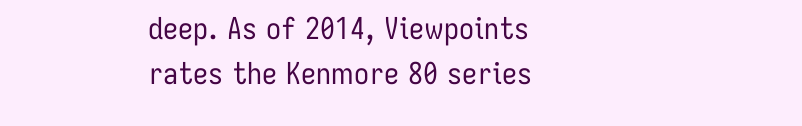deep. As of 2014, Viewpoints rates the Kenmore 80 series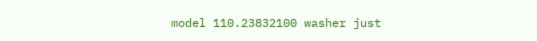model 110.23832100 washer just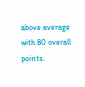above average with 80 overall points.